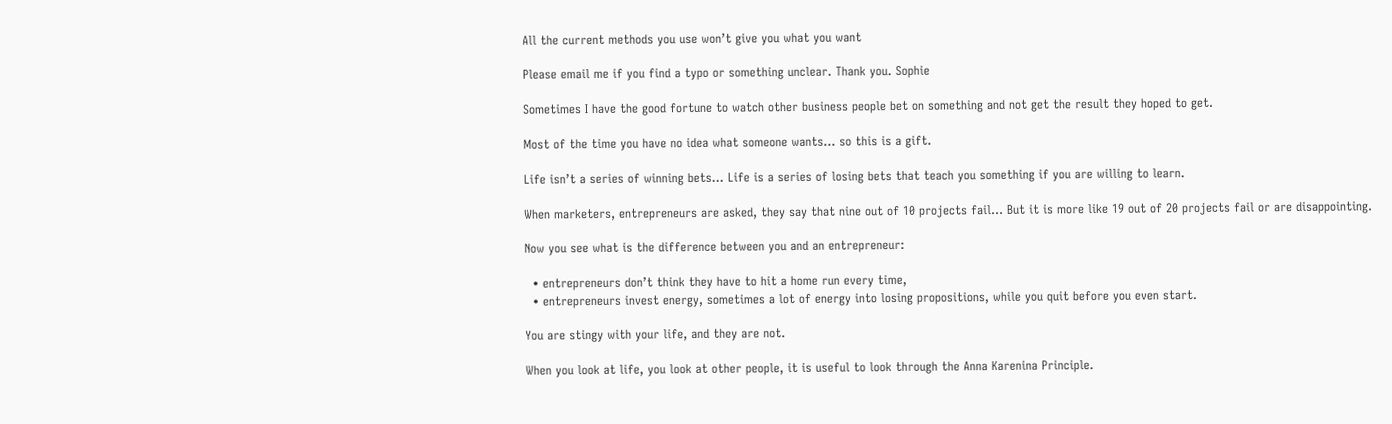All the current methods you use won’t give you what you want

Please email me if you find a typo or something unclear. Thank you. Sophie

Sometimes I have the good fortune to watch other business people bet on something and not get the result they hoped to get.

Most of the time you have no idea what someone wants… so this is a gift.

Life isn’t a series of winning bets… Life is a series of losing bets that teach you something if you are willing to learn.

When marketers, entrepreneurs are asked, they say that nine out of 10 projects fail… But it is more like 19 out of 20 projects fail or are disappointing.

Now you see what is the difference between you and an entrepreneur:

  • entrepreneurs don’t think they have to hit a home run every time,
  • entrepreneurs invest energy, sometimes a lot of energy into losing propositions, while you quit before you even start.

You are stingy with your life, and they are not.

When you look at life, you look at other people, it is useful to look through the Anna Karenina Principle.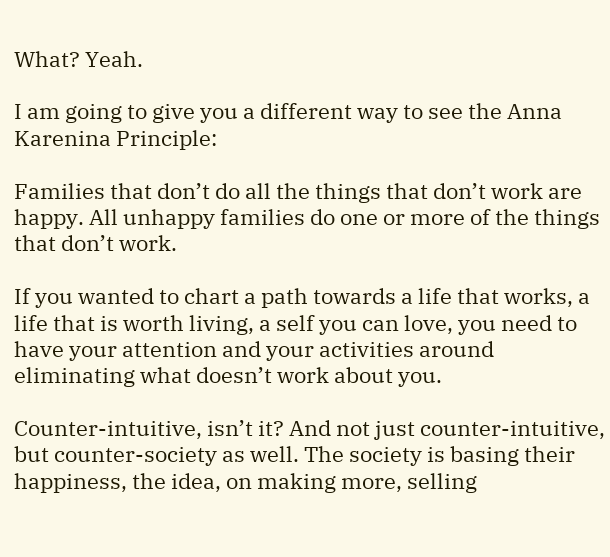What? Yeah.

I am going to give you a different way to see the Anna Karenina Principle:

Families that don’t do all the things that don’t work are happy. All unhappy families do one or more of the things that don’t work.

If you wanted to chart a path towards a life that works, a life that is worth living, a self you can love, you need to have your attention and your activities around eliminating what doesn’t work about you.

Counter-intuitive, isn’t it? And not just counter-intuitive, but counter-society as well. The society is basing their happiness, the idea, on making more, selling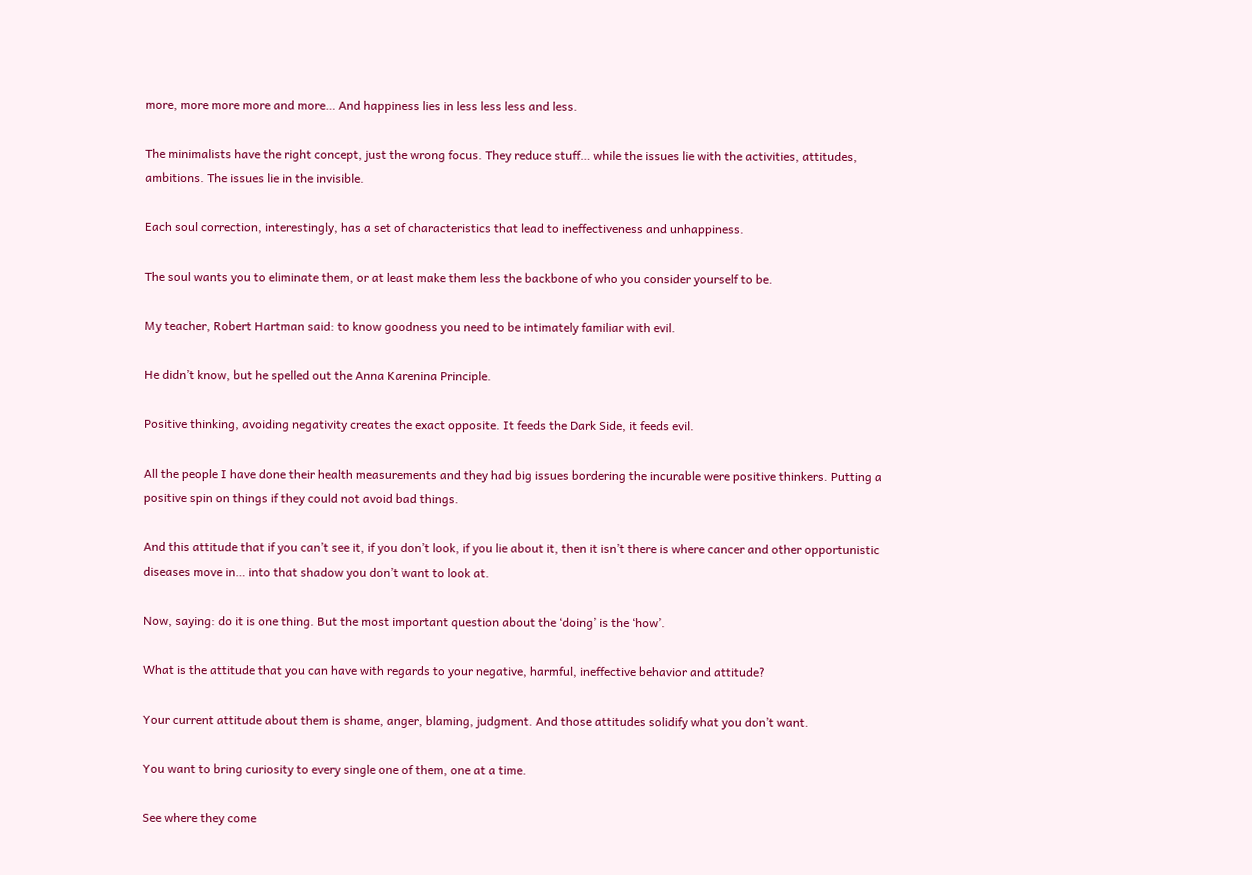more, more more more and more… And happiness lies in less less less and less.

The minimalists have the right concept, just the wrong focus. They reduce stuff… while the issues lie with the activities, attitudes, ambitions. The issues lie in the invisible.

Each soul correction, interestingly, has a set of characteristics that lead to ineffectiveness and unhappiness.

The soul wants you to eliminate them, or at least make them less the backbone of who you consider yourself to be.

My teacher, Robert Hartman said: to know goodness you need to be intimately familiar with evil.

He didn’t know, but he spelled out the Anna Karenina Principle.

Positive thinking, avoiding negativity creates the exact opposite. It feeds the Dark Side, it feeds evil.

All the people I have done their health measurements and they had big issues bordering the incurable were positive thinkers. Putting a positive spin on things if they could not avoid bad things.

And this attitude that if you can’t see it, if you don’t look, if you lie about it, then it isn’t there is where cancer and other opportunistic diseases move in… into that shadow you don’t want to look at.

Now, saying: do it is one thing. But the most important question about the ‘doing’ is the ‘how’.

What is the attitude that you can have with regards to your negative, harmful, ineffective behavior and attitude?

Your current attitude about them is shame, anger, blaming, judgment. And those attitudes solidify what you don’t want.

You want to bring curiosity to every single one of them, one at a time.

See where they come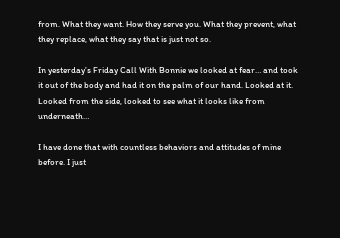from. What they want. How they serve you. What they prevent, what they replace, what they say that is just not so.

In yesterday’s Friday Call With Bonnie we looked at fear… and took it out of the body and had it on the palm of our hand. Looked at it. Looked from the side, looked to see what it looks like from underneath…

I have done that with countless behaviors and attitudes of mine before. I just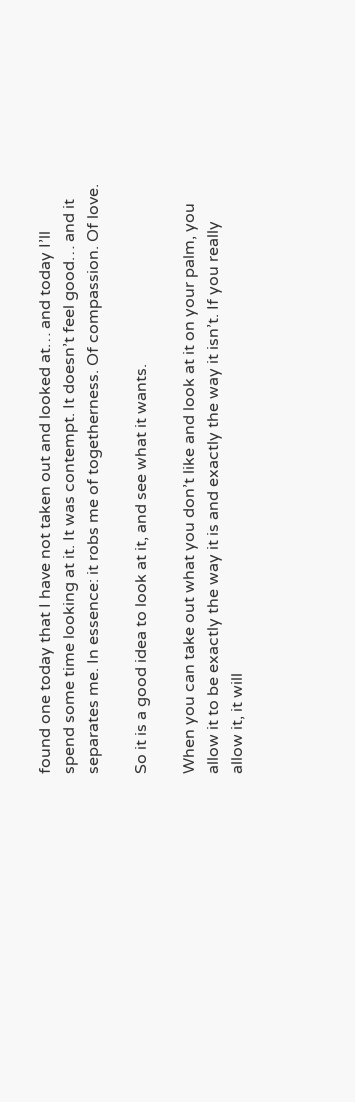found one today that I have not taken out and looked at… and today I’ll spend some time looking at it. It was contempt. It doesn’t feel good… and it separates me. In essence: it robs me of togetherness. Of compassion. Of love.

So it is a good idea to look at it, and see what it wants.

When you can take out what you don’t like and look at it on your palm, you allow it to be exactly the way it is and exactly the way it isn’t. If you really allow it, it will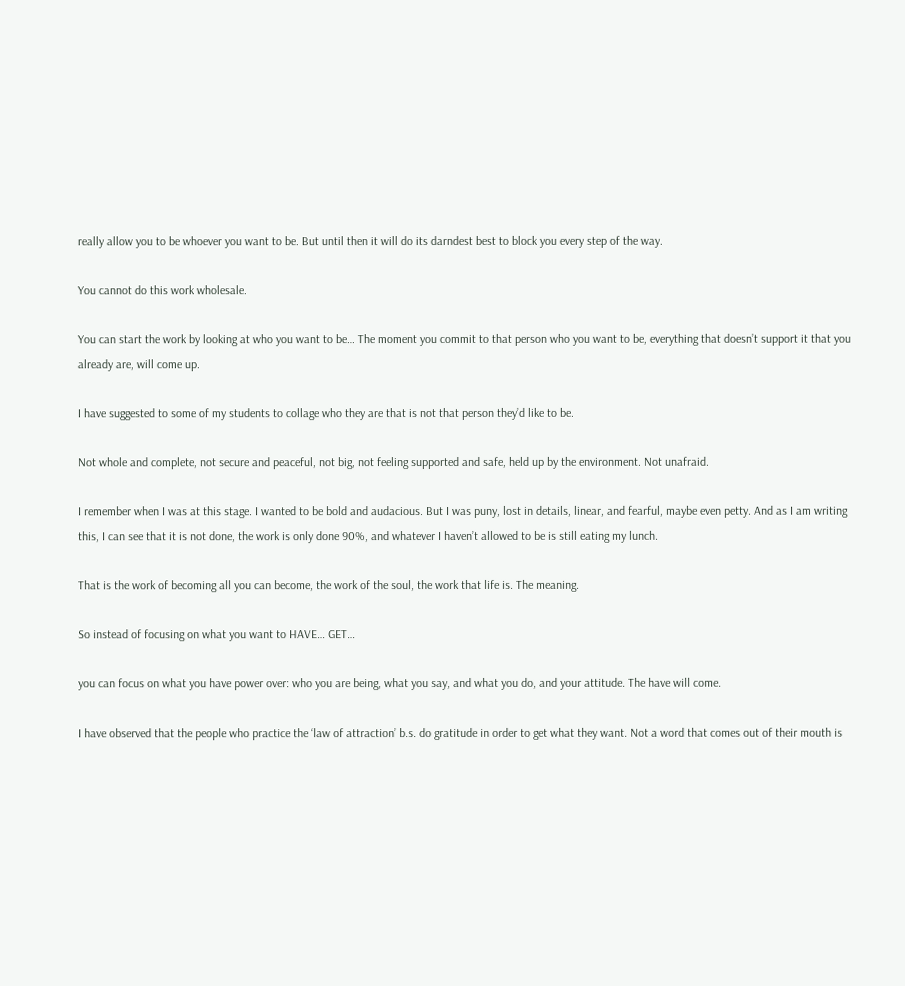really allow you to be whoever you want to be. But until then it will do its darndest best to block you every step of the way.

You cannot do this work wholesale.

You can start the work by looking at who you want to be… The moment you commit to that person who you want to be, everything that doesn’t support it that you already are, will come up.

I have suggested to some of my students to collage who they are that is not that person they’d like to be.

Not whole and complete, not secure and peaceful, not big, not feeling supported and safe, held up by the environment. Not unafraid.

I remember when I was at this stage. I wanted to be bold and audacious. But I was puny, lost in details, linear, and fearful, maybe even petty. And as I am writing this, I can see that it is not done, the work is only done 90%, and whatever I haven’t allowed to be is still eating my lunch.

That is the work of becoming all you can become, the work of the soul, the work that life is. The meaning.

So instead of focusing on what you want to HAVE… GET…

you can focus on what you have power over: who you are being, what you say, and what you do, and your attitude. The have will come.

I have observed that the people who practice the ‘law of attraction’ b.s. do gratitude in order to get what they want. Not a word that comes out of their mouth is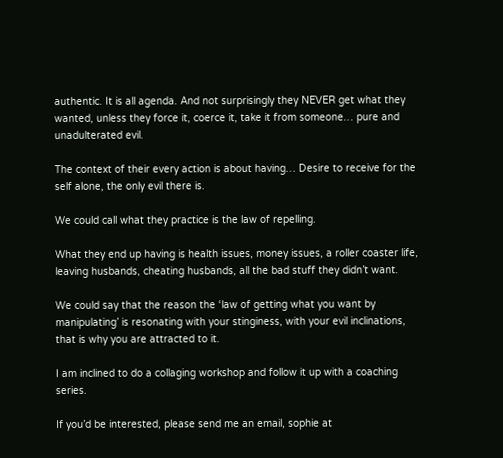authentic. It is all agenda. And not surprisingly they NEVER get what they wanted, unless they force it, coerce it, take it from someone… pure and unadulterated evil.

The context of their every action is about having… Desire to receive for the self alone, the only evil there is.

We could call what they practice is the law of repelling.

What they end up having is health issues, money issues, a roller coaster life, leaving husbands, cheating husbands, all the bad stuff they didn’t want.

We could say that the reason the ‘law of getting what you want by manipulating’ is resonating with your stinginess, with your evil inclinations, that is why you are attracted to it.

I am inclined to do a collaging workshop and follow it up with a coaching series.

If you’d be interested, please send me an email, sophie at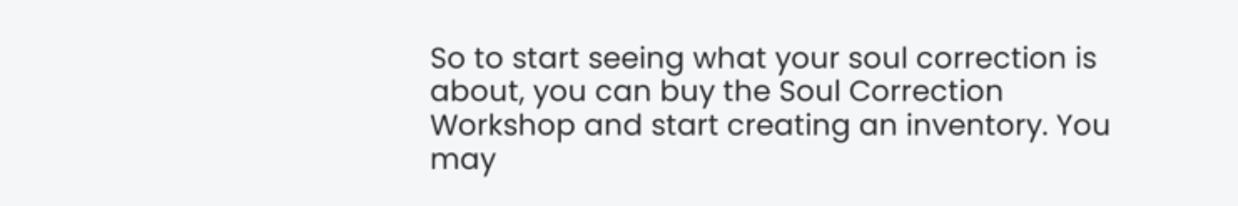So to start seeing what your soul correction is about, you can buy the Soul Correction Workshop and start creating an inventory. You may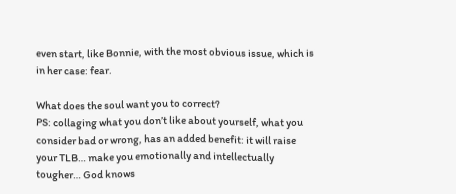even start, like Bonnie, with the most obvious issue, which is in her case: fear.

What does the soul want you to correct?
PS: collaging what you don’t like about yourself, what you consider bad or wrong, has an added benefit: it will raise your TLB… make you emotionally and intellectually tougher… God knows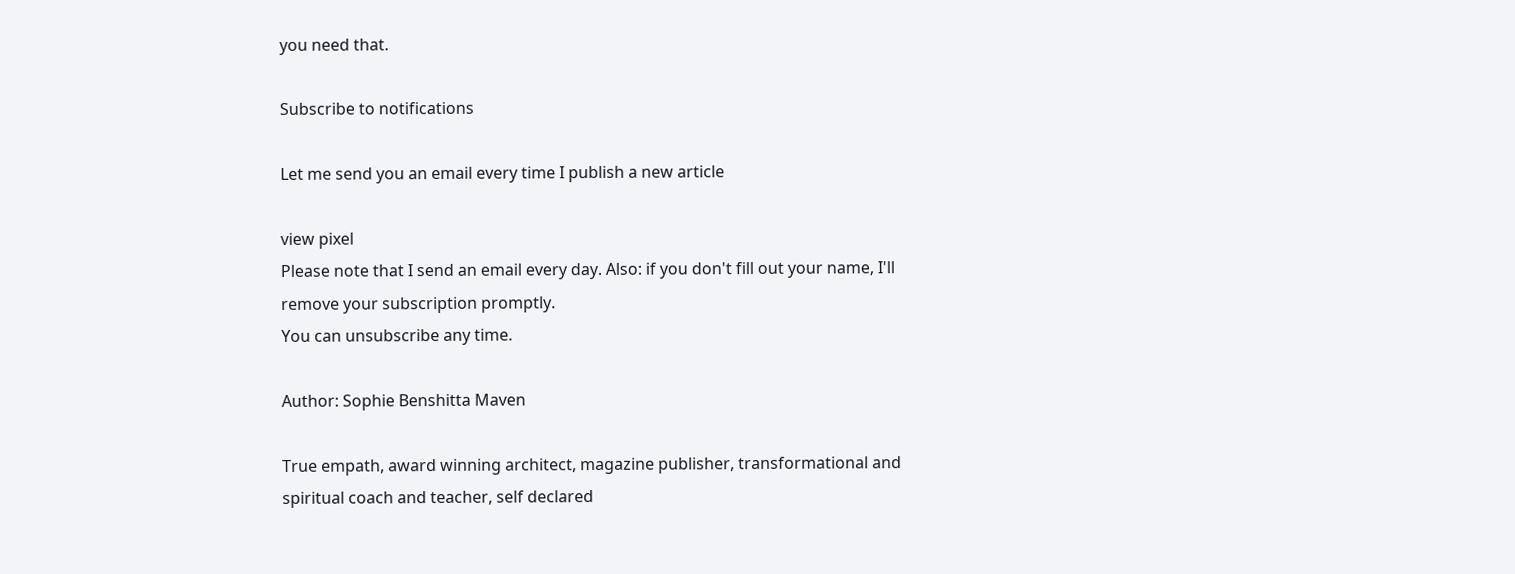you need that.

Subscribe to notifications

Let me send you an email every time I publish a new article

view pixel
Please note that I send an email every day. Also: if you don't fill out your name, I'll remove your subscription promptly.
You can unsubscribe any time.

Author: Sophie Benshitta Maven

True empath, award winning architect, magazine publisher, transformational and spiritual coach and teacher, self declared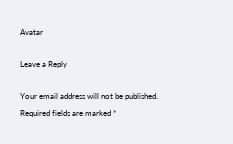Avatar

Leave a Reply

Your email address will not be published. Required fields are marked *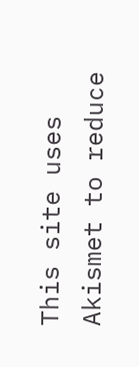This site uses Akismet to reduce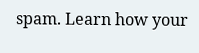spam. Learn how your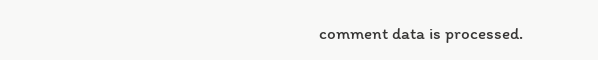comment data is processed.